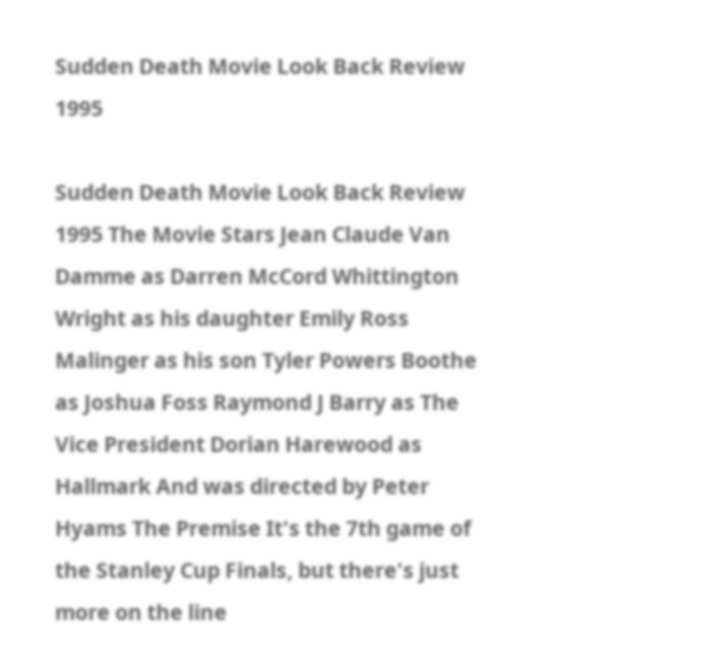Sudden Death Movie Look Back Review 1995

Sudden Death Movie Look Back Review 1995 The Movie Stars Jean Claude Van Damme as Darren McCord Whittington Wright as his daughter Emily Ross Malinger as his son Tyler Powers Boothe as Joshua Foss Raymond J Barry as The Vice President Dorian Harewood as Hallmark And was directed by Peter Hyams The Premise It's the 7th game of the Stanley Cup Finals, but there's just more on the line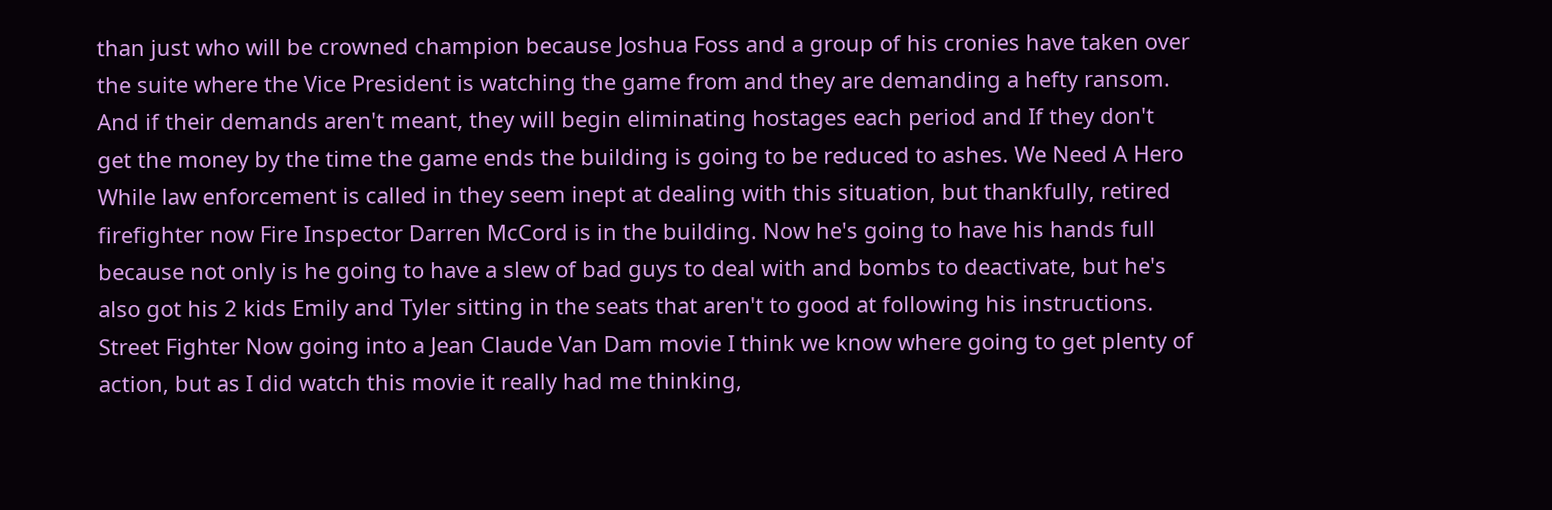than just who will be crowned champion because Joshua Foss and a group of his cronies have taken over the suite where the Vice President is watching the game from and they are demanding a hefty ransom. And if their demands aren't meant, they will begin eliminating hostages each period and If they don't get the money by the time the game ends the building is going to be reduced to ashes. We Need A Hero While law enforcement is called in they seem inept at dealing with this situation, but thankfully, retired firefighter now Fire Inspector Darren McCord is in the building. Now he's going to have his hands full because not only is he going to have a slew of bad guys to deal with and bombs to deactivate, but he's also got his 2 kids Emily and Tyler sitting in the seats that aren't to good at following his instructions. Street Fighter Now going into a Jean Claude Van Dam movie I think we know where going to get plenty of action, but as I did watch this movie it really had me thinking,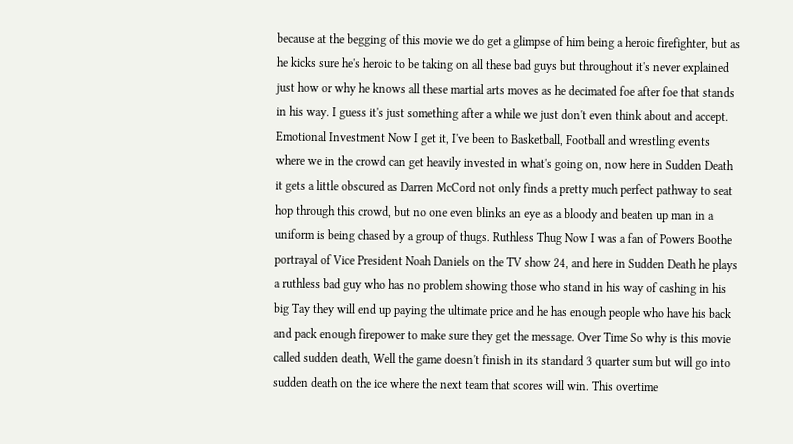because at the begging of this movie we do get a glimpse of him being a heroic firefighter, but as he kicks sure he's heroic to be taking on all these bad guys but throughout it's never explained just how or why he knows all these martial arts moves as he decimated foe after foe that stands in his way. I guess it's just something after a while we just don't even think about and accept. Emotional Investment Now I get it, I've been to Basketball, Football and wrestling events where we in the crowd can get heavily invested in what's going on, now here in Sudden Death it gets a little obscured as Darren McCord not only finds a pretty much perfect pathway to seat hop through this crowd, but no one even blinks an eye as a bloody and beaten up man in a uniform is being chased by a group of thugs. Ruthless Thug Now I was a fan of Powers Boothe portrayal of Vice President Noah Daniels on the TV show 24, and here in Sudden Death he plays a ruthless bad guy who has no problem showing those who stand in his way of cashing in his big Tay they will end up paying the ultimate price and he has enough people who have his back and pack enough firepower to make sure they get the message. Over Time So why is this movie called sudden death, Well the game doesn't finish in its standard 3 quarter sum but will go into sudden death on the ice where the next team that scores will win. This overtime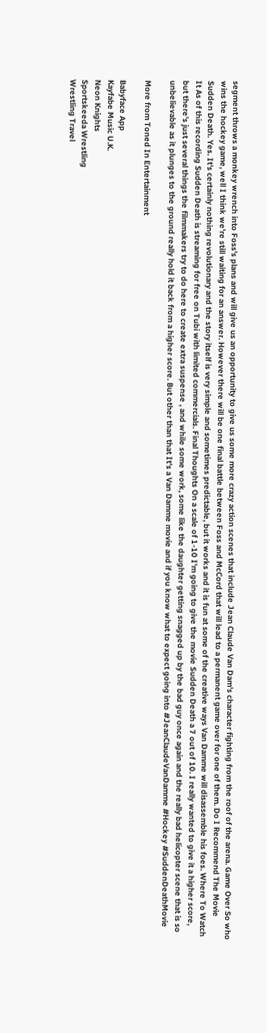segment throws a monkey wrench into Foss's plans and will give us an opportunity to give us some more crazy action scenes that include Jean Claude Van Dam's character fighting from the roof of the arena. Game Over So who wins the hockey game, well I think we're still waiting for an answer. However there will be one final battle between Foss and McCord that will lead to a permanent game over for one of them. Do I Recommend The Movie Sudden Death. Yes. It's certainly nothing revolutionary and the story itself is very simple and sometimes predictable, but it works and it is fun at some of the creative ways Van Damme will disassemble his foes. Where To Watch It As of this recording Sudden Death is streaming for free on Tubi with limited commercials. Final Thoughts On a scale of 1-10 I'm going to give the movie Sudden Death a 7 out of 10. I really wanted to give it a higher score, but there's just several things the filmmakers try to do here to create extra suspense , and while some work, some like the daughter getting snagged up by the bad guy once again and the really bad helicopter scene that is so unbelievable as it plunges to the ground really hold it back from a higher score. But other than that It's a Van Damme movie and if you know what to expect going into #JeanClaudeVanDamme #Hockey #SuddenDeathMovie

More from Toned In Entertainment

Babyface App
Kayfabe Music U.K.
Neon Knights
Sportskeeda Wrestling
Wrestling Travel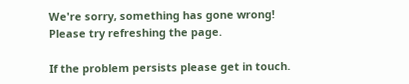We're sorry, something has gone wrong! Please try refreshing the page.

If the problem persists please get in touch.